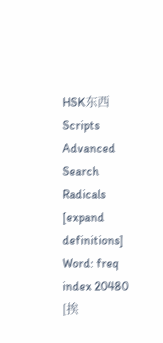HSK东西 Scripts Advanced Search Radicals [expand definitions]
Word: freq index 20480
[挨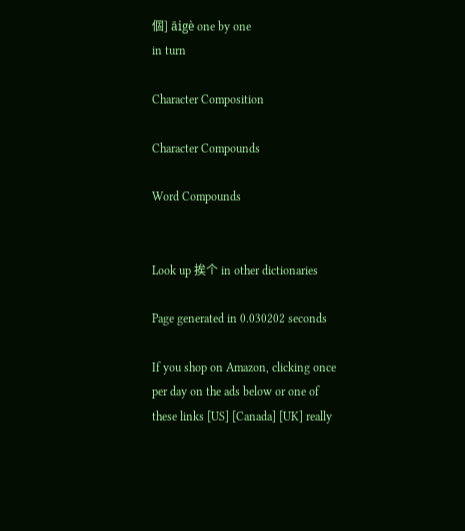個] āigè one by one
in turn

Character Composition

Character Compounds

Word Compounds


Look up 挨个 in other dictionaries

Page generated in 0.030202 seconds

If you shop on Amazon, clicking once per day on the ads below or one of these links [US] [Canada] [UK] really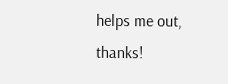helps me out, thanks!